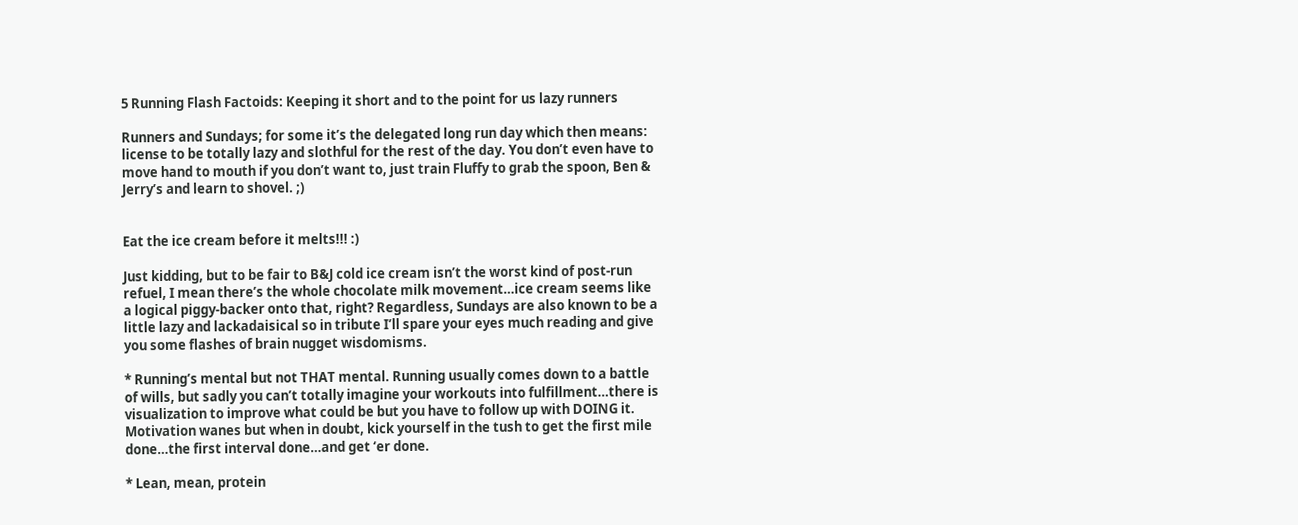5 Running Flash Factoids: Keeping it short and to the point for us lazy runners

Runners and Sundays; for some it’s the delegated long run day which then means: license to be totally lazy and slothful for the rest of the day. You don’t even have to move hand to mouth if you don’t want to, just train Fluffy to grab the spoon, Ben & Jerry’s and learn to shovel. ;)


Eat the ice cream before it melts!!! :)

Just kidding, but to be fair to B&J cold ice cream isn’t the worst kind of post-run refuel, I mean there’s the whole chocolate milk movement…ice cream seems like a logical piggy-backer onto that, right? Regardless, Sundays are also known to be a little lazy and lackadaisical so in tribute I’ll spare your eyes much reading and give you some flashes of brain nugget wisdomisms.

* Running’s mental but not THAT mental. Running usually comes down to a battle of wills, but sadly you can’t totally imagine your workouts into fulfillment…there is visualization to improve what could be but you have to follow up with DOING it. Motivation wanes but when in doubt, kick yourself in the tush to get the first mile done…the first interval done…and get ‘er done.

* Lean, mean, protein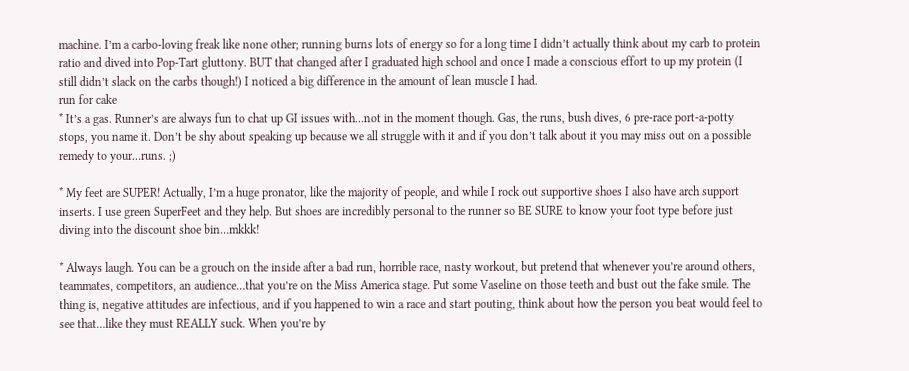machine. I’m a carbo-loving freak like none other; running burns lots of energy so for a long time I didn’t actually think about my carb to protein ratio and dived into Pop-Tart gluttony. BUT that changed after I graduated high school and once I made a conscious effort to up my protein (I still didn’t slack on the carbs though!) I noticed a big difference in the amount of lean muscle I had.
run for cake
* It’s a gas. Runner’s are always fun to chat up GI issues with…not in the moment though. Gas, the runs, bush dives, 6 pre-race port-a-potty stops, you name it. Don’t be shy about speaking up because we all struggle with it and if you don’t talk about it you may miss out on a possible remedy to your…runs. ;)

* My feet are SUPER! Actually, I’m a huge pronator, like the majority of people, and while I rock out supportive shoes I also have arch support inserts. I use green SuperFeet and they help. But shoes are incredibly personal to the runner so BE SURE to know your foot type before just diving into the discount shoe bin…mkkk!

* Always laugh. You can be a grouch on the inside after a bad run, horrible race, nasty workout, but pretend that whenever you’re around others, teammates, competitors, an audience…that you’re on the Miss America stage. Put some Vaseline on those teeth and bust out the fake smile. The thing is, negative attitudes are infectious, and if you happened to win a race and start pouting, think about how the person you beat would feel to see that…like they must REALLY suck. When you’re by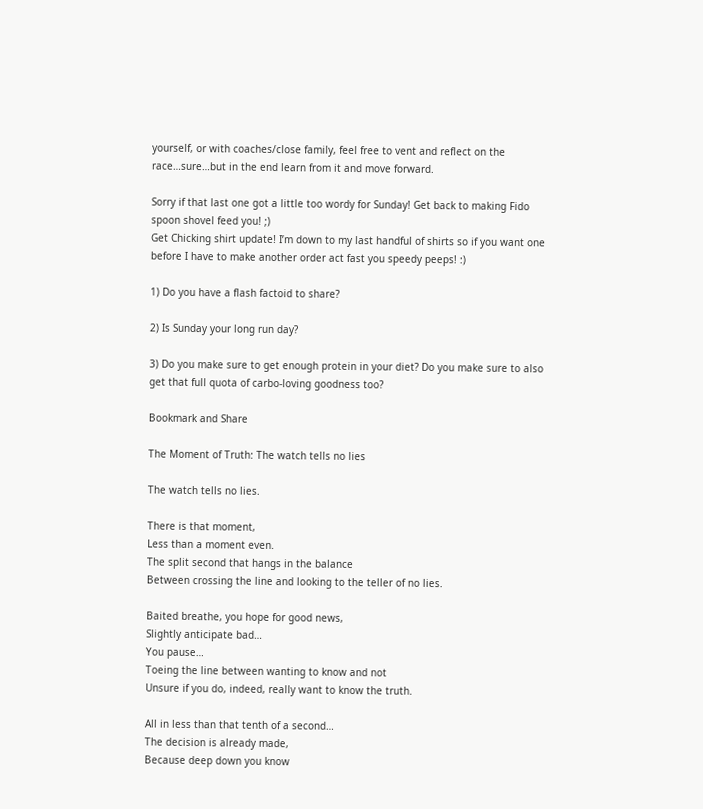yourself, or with coaches/close family, feel free to vent and reflect on the race…sure…but in the end learn from it and move forward.

Sorry if that last one got a little too wordy for Sunday! Get back to making Fido spoon shovel feed you! ;)
Get Chicking shirt update! I’m down to my last handful of shirts so if you want one before I have to make another order act fast you speedy peeps! :)

1) Do you have a flash factoid to share?

2) Is Sunday your long run day?

3) Do you make sure to get enough protein in your diet? Do you make sure to also get that full quota of carbo-loving goodness too?

Bookmark and Share

The Moment of Truth: The watch tells no lies

The watch tells no lies.

There is that moment,
Less than a moment even.
The split second that hangs in the balance
Between crossing the line and looking to the teller of no lies.

Baited breathe, you hope for good news,
Slightly anticipate bad…
You pause…
Toeing the line between wanting to know and not
Unsure if you do, indeed, really want to know the truth.

All in less than that tenth of a second…
The decision is already made,
Because deep down you know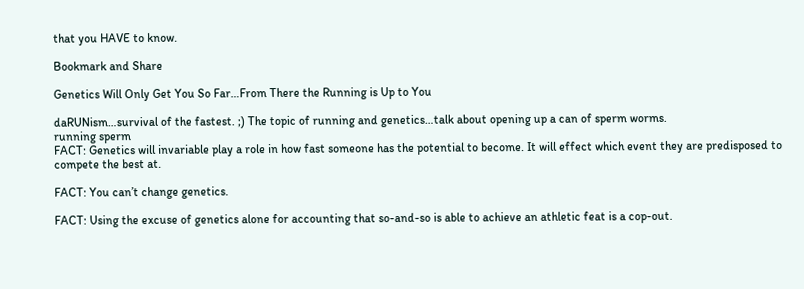that you HAVE to know.

Bookmark and Share

Genetics Will Only Get You So Far…From There the Running is Up to You

daRUNism…survival of the fastest. ;) The topic of running and genetics…talk about opening up a can of sperm worms.
running sperm
FACT: Genetics will invariable play a role in how fast someone has the potential to become. It will effect which event they are predisposed to compete the best at.

FACT: You can’t change genetics.

FACT: Using the excuse of genetics alone for accounting that so-and-so is able to achieve an athletic feat is a cop-out.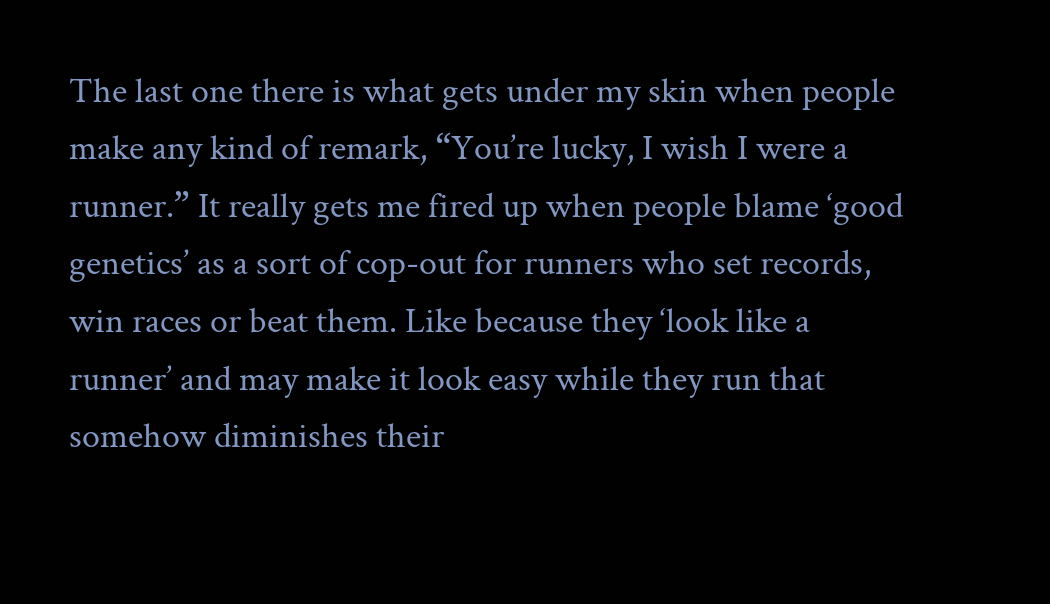The last one there is what gets under my skin when people make any kind of remark, “You’re lucky, I wish I were a runner.” It really gets me fired up when people blame ‘good genetics’ as a sort of cop-out for runners who set records, win races or beat them. Like because they ‘look like a runner’ and may make it look easy while they run that somehow diminishes their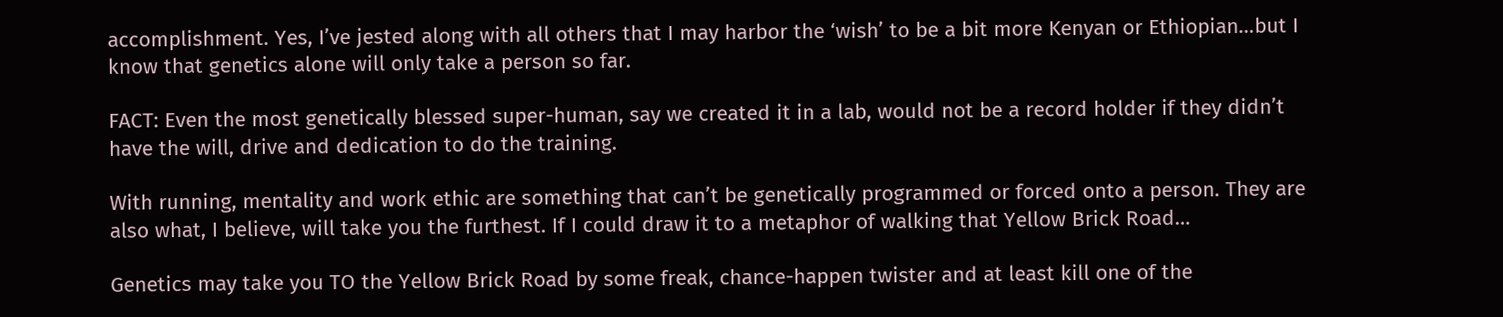accomplishment. Yes, I’ve jested along with all others that I may harbor the ‘wish’ to be a bit more Kenyan or Ethiopian…but I know that genetics alone will only take a person so far.

FACT: Even the most genetically blessed super-human, say we created it in a lab, would not be a record holder if they didn’t have the will, drive and dedication to do the training.

With running, mentality and work ethic are something that can’t be genetically programmed or forced onto a person. They are also what, I believe, will take you the furthest. If I could draw it to a metaphor of walking that Yellow Brick Road…

Genetics may take you TO the Yellow Brick Road by some freak, chance-happen twister and at least kill one of the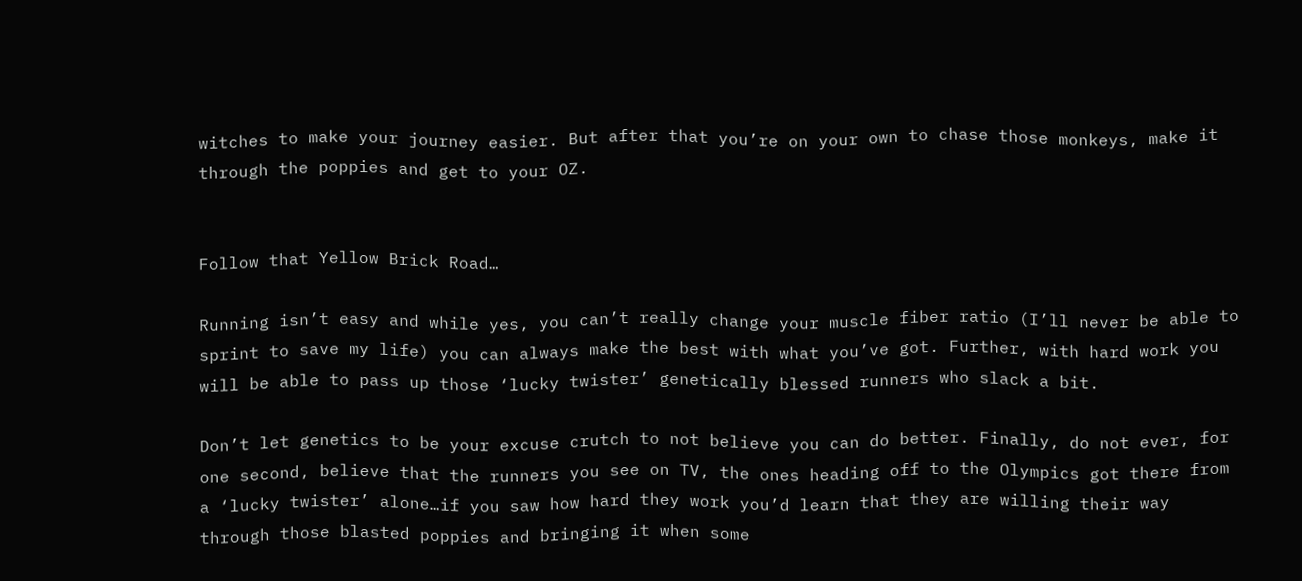witches to make your journey easier. But after that you’re on your own to chase those monkeys, make it through the poppies and get to your OZ.


Follow that Yellow Brick Road…

Running isn’t easy and while yes, you can’t really change your muscle fiber ratio (I’ll never be able to sprint to save my life) you can always make the best with what you’ve got. Further, with hard work you will be able to pass up those ‘lucky twister’ genetically blessed runners who slack a bit.

Don’t let genetics to be your excuse crutch to not believe you can do better. Finally, do not ever, for one second, believe that the runners you see on TV, the ones heading off to the Olympics got there from a ‘lucky twister’ alone…if you saw how hard they work you’d learn that they are willing their way through those blasted poppies and bringing it when some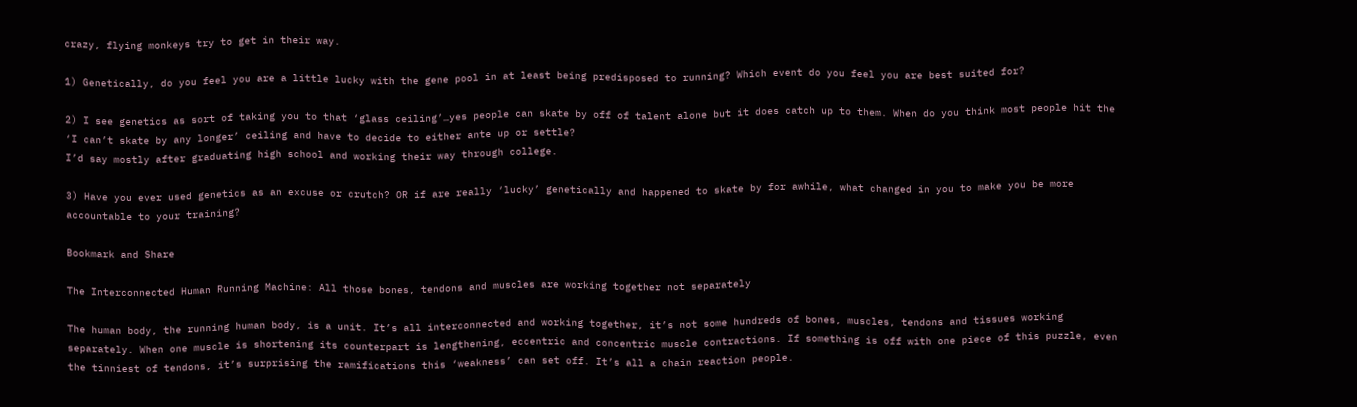crazy, flying monkeys try to get in their way.

1) Genetically, do you feel you are a little lucky with the gene pool in at least being predisposed to running? Which event do you feel you are best suited for?

2) I see genetics as sort of taking you to that ‘glass ceiling’…yes people can skate by off of talent alone but it does catch up to them. When do you think most people hit the ‘I can’t skate by any longer’ ceiling and have to decide to either ante up or settle?
I’d say mostly after graduating high school and working their way through college.

3) Have you ever used genetics as an excuse or crutch? OR if are really ‘lucky’ genetically and happened to skate by for awhile, what changed in you to make you be more accountable to your training?

Bookmark and Share

The Interconnected Human Running Machine: All those bones, tendons and muscles are working together not separately

The human body, the running human body, is a unit. It’s all interconnected and working together, it’s not some hundreds of bones, muscles, tendons and tissues working separately. When one muscle is shortening its counterpart is lengthening, eccentric and concentric muscle contractions. If something is off with one piece of this puzzle, even the tinniest of tendons, it’s surprising the ramifications this ‘weakness’ can set off. It’s all a chain reaction people.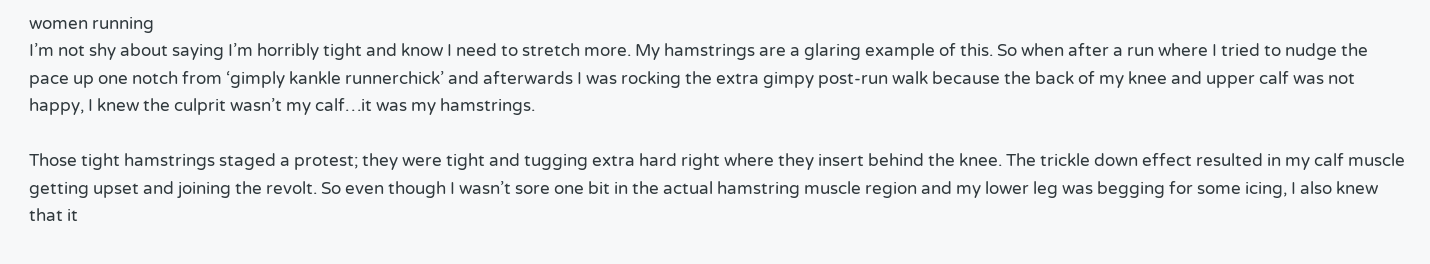women running
I’m not shy about saying I’m horribly tight and know I need to stretch more. My hamstrings are a glaring example of this. So when after a run where I tried to nudge the pace up one notch from ‘gimply kankle runnerchick’ and afterwards I was rocking the extra gimpy post-run walk because the back of my knee and upper calf was not happy, I knew the culprit wasn’t my calf…it was my hamstrings.

Those tight hamstrings staged a protest; they were tight and tugging extra hard right where they insert behind the knee. The trickle down effect resulted in my calf muscle getting upset and joining the revolt. So even though I wasn’t sore one bit in the actual hamstring muscle region and my lower leg was begging for some icing, I also knew that it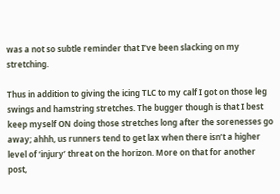was a not so subtle reminder that I’ve been slacking on my stretching.

Thus in addition to giving the icing TLC to my calf I got on those leg swings and hamstring stretches. The bugger though is that I best keep myself ON doing those stretches long after the sorenesses go away; ahhh, us runners tend to get lax when there isn’t a higher level of ‘injury’ threat on the horizon. More on that for another post,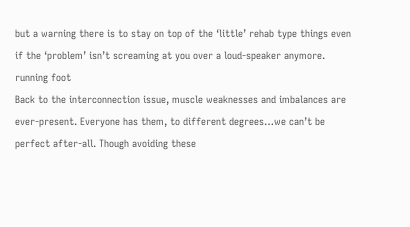but a warning there is to stay on top of the ‘little’ rehab type things even if the ‘problem’ isn’t screaming at you over a loud-speaker anymore.
running foot
Back to the interconnection issue, muscle weaknesses and imbalances are ever-present. Everyone has them, to different degrees…we can’t be perfect after-all. Though avoiding these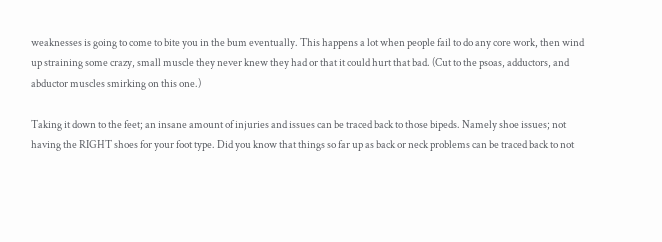weaknesses is going to come to bite you in the bum eventually. This happens a lot when people fail to do any core work, then wind up straining some crazy, small muscle they never knew they had or that it could hurt that bad. (Cut to the psoas, adductors, and abductor muscles smirking on this one.)

Taking it down to the feet; an insane amount of injuries and issues can be traced back to those bipeds. Namely shoe issues; not having the RIGHT shoes for your foot type. Did you know that things so far up as back or neck problems can be traced back to not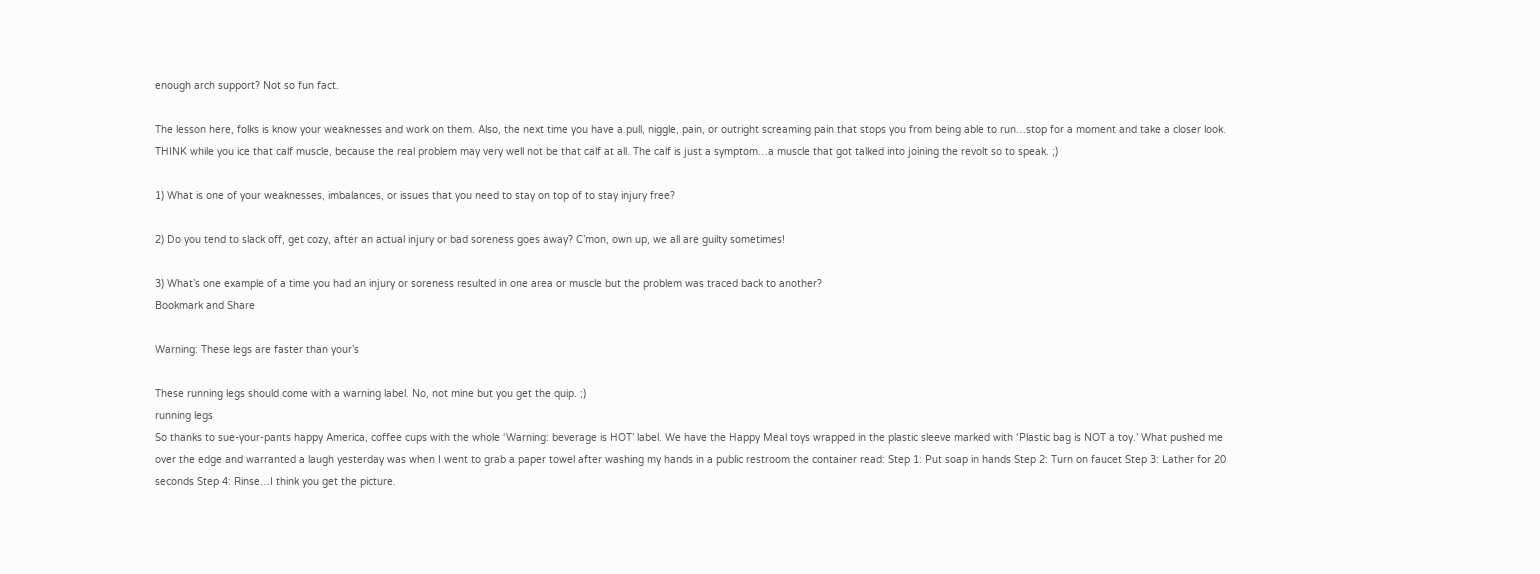enough arch support? Not so fun fact.

The lesson here, folks is know your weaknesses and work on them. Also, the next time you have a pull, niggle, pain, or outright screaming pain that stops you from being able to run…stop for a moment and take a closer look. THINK while you ice that calf muscle, because the real problem may very well not be that calf at all. The calf is just a symptom…a muscle that got talked into joining the revolt so to speak. ;)

1) What is one of your weaknesses, imbalances, or issues that you need to stay on top of to stay injury free?

2) Do you tend to slack off, get cozy, after an actual injury or bad soreness goes away? C’mon, own up, we all are guilty sometimes!

3) What’s one example of a time you had an injury or soreness resulted in one area or muscle but the problem was traced back to another?
Bookmark and Share

Warning: These legs are faster than your’s

These running legs should come with a warning label. No, not mine but you get the quip. ;)
running legs
So thanks to sue-your-pants happy America, coffee cups with the whole ‘Warning: beverage is HOT’ label. We have the Happy Meal toys wrapped in the plastic sleeve marked with ‘Plastic bag is NOT a toy.’ What pushed me over the edge and warranted a laugh yesterday was when I went to grab a paper towel after washing my hands in a public restroom the container read: Step 1: Put soap in hands Step 2: Turn on faucet Step 3: Lather for 20 seconds Step 4: Rinse…I think you get the picture.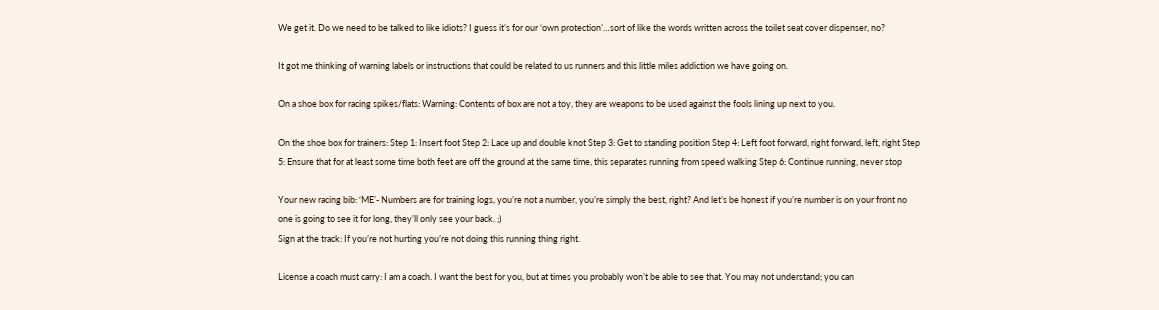We get it. Do we need to be talked to like idiots? I guess it’s for our ‘own protection’…sort of like the words written across the toilet seat cover dispenser, no?

It got me thinking of warning labels or instructions that could be related to us runners and this little miles addiction we have going on.

On a shoe box for racing spikes/flats: Warning: Contents of box are not a toy, they are weapons to be used against the fools lining up next to you.

On the shoe box for trainers: Step 1: Insert foot Step 2: Lace up and double knot Step 3: Get to standing position Step 4: Left foot forward, right forward, left, right Step 5: Ensure that for at least some time both feet are off the ground at the same time, this separates running from speed walking Step 6: Continue running, never stop

Your new racing bib: ‘ME’- Numbers are for training logs, you’re not a number, you’re simply the best, right? And let’s be honest if you’re number is on your front no one is going to see it for long, they’ll only see your back. ;)
Sign at the track: If you’re not hurting you’re not doing this running thing right.

License a coach must carry: I am a coach. I want the best for you, but at times you probably won’t be able to see that. You may not understand; you can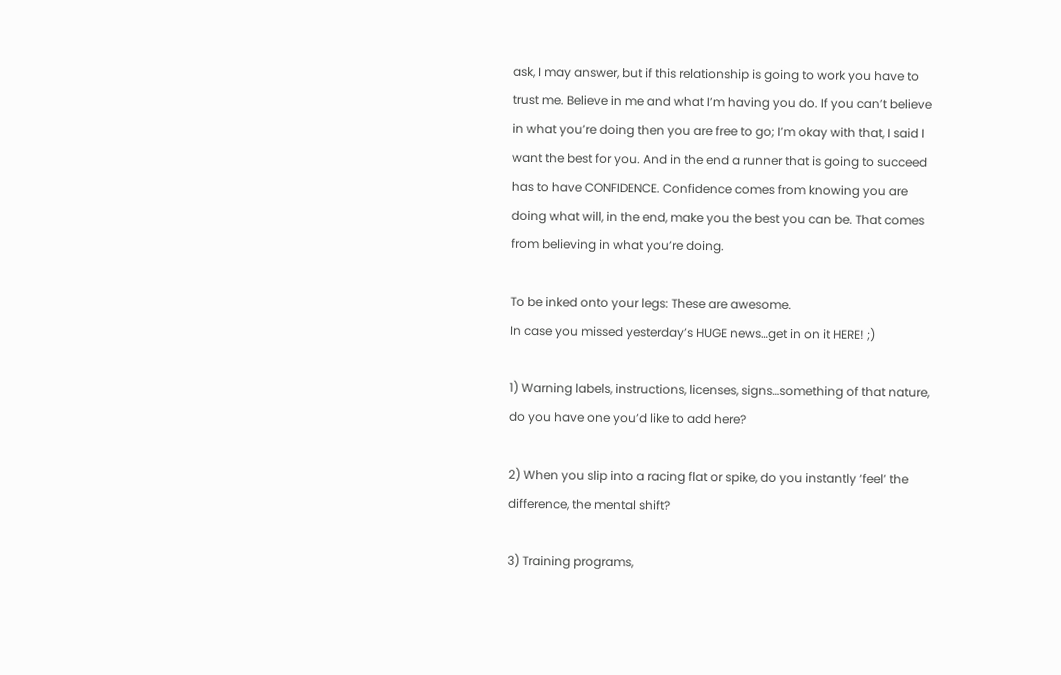ask, I may answer, but if this relationship is going to work you have to trust me. Believe in me and what I’m having you do. If you can’t believe in what you’re doing then you are free to go; I’m okay with that, I said I want the best for you. And in the end a runner that is going to succeed has to have CONFIDENCE. Confidence comes from knowing you are doing what will, in the end, make you the best you can be. That comes from believing in what you’re doing.

To be inked onto your legs: These are awesome.
In case you missed yesterday’s HUGE news…get in on it HERE! ;)

1) Warning labels, instructions, licenses, signs…something of that nature, do you have one you’d like to add here?

2) When you slip into a racing flat or spike, do you instantly ‘feel’ the difference, the mental shift?

3) Training programs,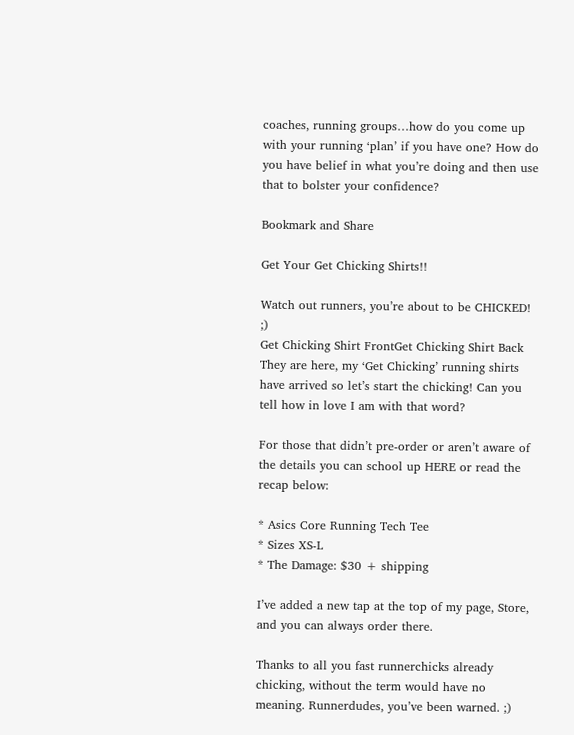coaches, running groups…how do you come up with your running ‘plan’ if you have one? How do you have belief in what you’re doing and then use that to bolster your confidence?

Bookmark and Share

Get Your Get Chicking Shirts!!

Watch out runners, you’re about to be CHICKED! ;)
Get Chicking Shirt FrontGet Chicking Shirt Back
They are here, my ‘Get Chicking’ running shirts have arrived so let’s start the chicking! Can you tell how in love I am with that word?

For those that didn’t pre-order or aren’t aware of the details you can school up HERE or read the recap below:

* Asics Core Running Tech Tee
* Sizes XS-L
* The Damage: $30 + shipping

I’ve added a new tap at the top of my page, Store, and you can always order there.

Thanks to all you fast runnerchicks already chicking, without the term would have no meaning. Runnerdudes, you’ve been warned. ;)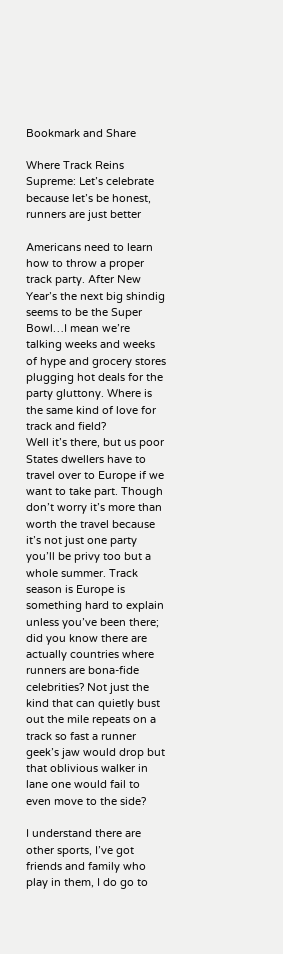Bookmark and Share

Where Track Reins Supreme: Let’s celebrate because let’s be honest, runners are just better

Americans need to learn how to throw a proper track party. After New Year’s the next big shindig seems to be the Super Bowl…I mean we’re talking weeks and weeks of hype and grocery stores plugging hot deals for the party gluttony. Where is the same kind of love for track and field?
Well it’s there, but us poor States dwellers have to travel over to Europe if we want to take part. Though don’t worry it’s more than worth the travel because it’s not just one party you’ll be privy too but a whole summer. Track season is Europe is something hard to explain unless you’ve been there; did you know there are actually countries where runners are bona-fide celebrities? Not just the kind that can quietly bust out the mile repeats on a track so fast a runner geek’s jaw would drop but that oblivious walker in lane one would fail to even move to the side?

I understand there are other sports, I’ve got friends and family who play in them, I do go to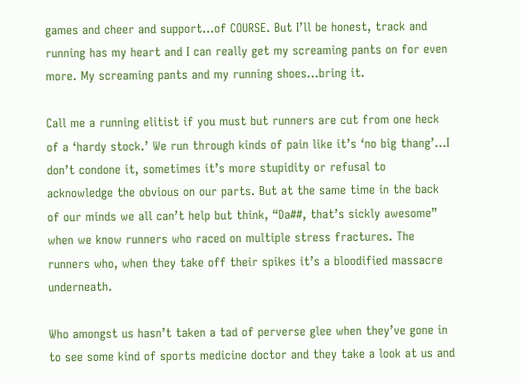games and cheer and support…of COURSE. But I’ll be honest, track and running has my heart and I can really get my screaming pants on for even more. My screaming pants and my running shoes…bring it.

Call me a running elitist if you must but runners are cut from one heck of a ‘hardy stock.’ We run through kinds of pain like it’s ‘no big thang’…I don’t condone it, sometimes it’s more stupidity or refusal to acknowledge the obvious on our parts. But at the same time in the back of our minds we all can’t help but think, “Da##, that’s sickly awesome” when we know runners who raced on multiple stress fractures. The runners who, when they take off their spikes it’s a bloodified massacre underneath.

Who amongst us hasn’t taken a tad of perverse glee when they’ve gone in to see some kind of sports medicine doctor and they take a look at us and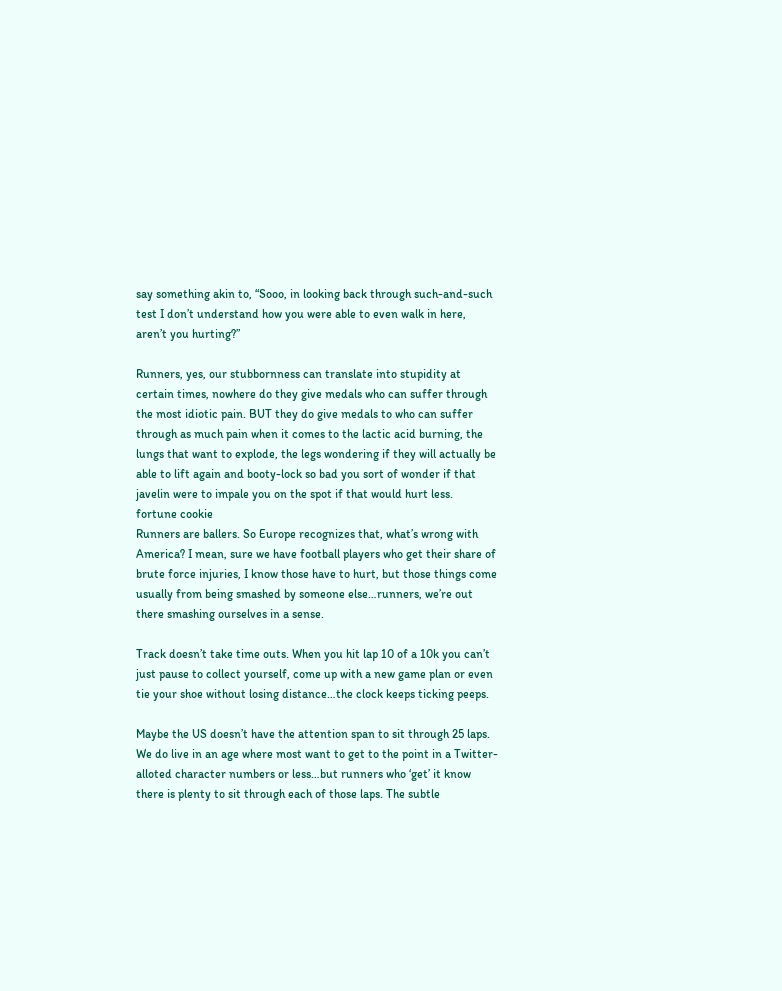say something akin to, “Sooo, in looking back through such-and-such test I don’t understand how you were able to even walk in here, aren’t you hurting?”

Runners, yes, our stubbornness can translate into stupidity at certain times, nowhere do they give medals who can suffer through the most idiotic pain. BUT they do give medals to who can suffer through as much pain when it comes to the lactic acid burning, the lungs that want to explode, the legs wondering if they will actually be able to lift again and booty-lock so bad you sort of wonder if that javelin were to impale you on the spot if that would hurt less.
fortune cookie
Runners are ballers. So Europe recognizes that, what’s wrong with America? I mean, sure we have football players who get their share of brute force injuries, I know those have to hurt, but those things come usually from being smashed by someone else…runners, we’re out there smashing ourselves in a sense.

Track doesn’t take time outs. When you hit lap 10 of a 10k you can’t just pause to collect yourself, come up with a new game plan or even tie your shoe without losing distance…the clock keeps ticking peeps.

Maybe the US doesn’t have the attention span to sit through 25 laps. We do live in an age where most want to get to the point in a Twitter-alloted character numbers or less…but runners who ‘get’ it know there is plenty to sit through each of those laps. The subtle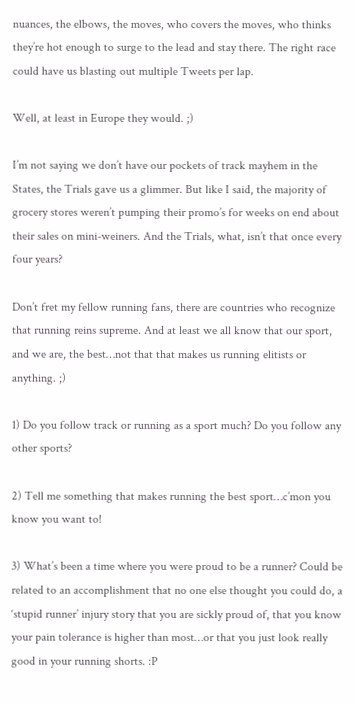nuances, the elbows, the moves, who covers the moves, who thinks they’re hot enough to surge to the lead and stay there. The right race could have us blasting out multiple Tweets per lap.

Well, at least in Europe they would. ;)

I’m not saying we don’t have our pockets of track mayhem in the States, the Trials gave us a glimmer. But like I said, the majority of grocery stores weren’t pumping their promo’s for weeks on end about their sales on mini-weiners. And the Trials, what, isn’t that once every four years?

Don’t fret my fellow running fans, there are countries who recognize that running reins supreme. And at least we all know that our sport, and we are, the best…not that that makes us running elitists or anything. ;)

1) Do you follow track or running as a sport much? Do you follow any other sports?

2) Tell me something that makes running the best sport…c’mon you know you want to!

3) What’s been a time where you were proud to be a runner? Could be related to an accomplishment that no one else thought you could do, a ‘stupid runner’ injury story that you are sickly proud of, that you know your pain tolerance is higher than most…or that you just look really good in your running shorts. :P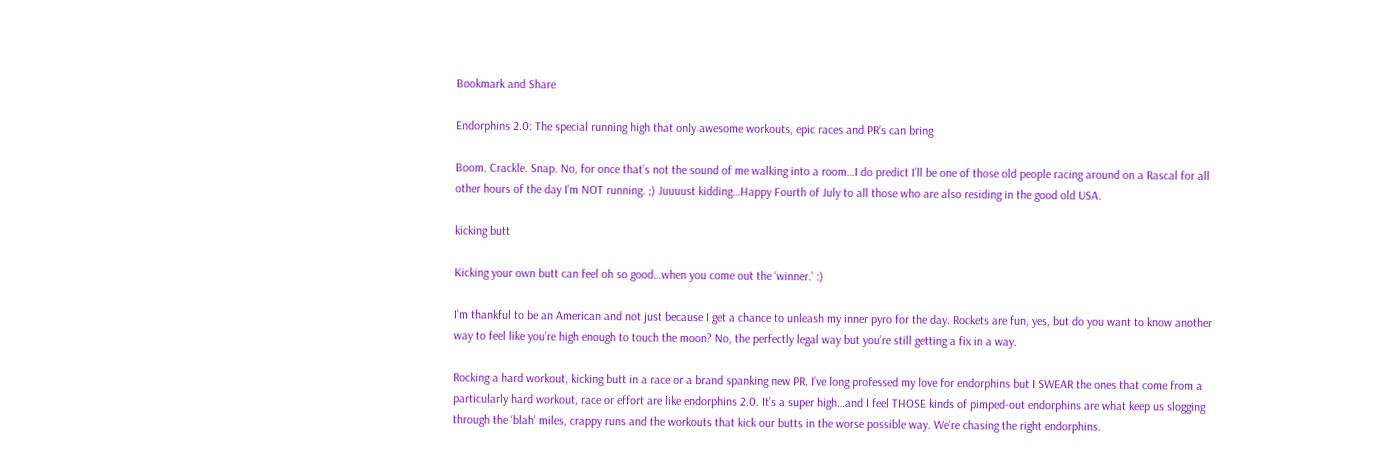Bookmark and Share

Endorphins 2.0: The special running high that only awesome workouts, epic races and PR’s can bring

Boom. Crackle. Snap. No, for once that’s not the sound of me walking into a room…I do predict I’ll be one of those old people racing around on a Rascal for all other hours of the day I’m NOT running. ;) Juuuust kidding…Happy Fourth of July to all those who are also residing in the good old USA.

kicking butt

Kicking your own butt can feel oh so good…when you come out the ‘winner.’ :)

I’m thankful to be an American and not just because I get a chance to unleash my inner pyro for the day. Rockets are fun, yes, but do you want to know another way to feel like you’re high enough to touch the moon? No, the perfectly legal way but you’re still getting a fix in a way.

Rocking a hard workout, kicking butt in a race or a brand spanking new PR. I’ve long professed my love for endorphins but I SWEAR the ones that come from a particularly hard workout, race or effort are like endorphins 2.0. It’s a super high…and I feel THOSE kinds of pimped-out endorphins are what keep us slogging through the ‘blah’ miles, crappy runs and the workouts that kick our butts in the worse possible way. We’re chasing the right endorphins.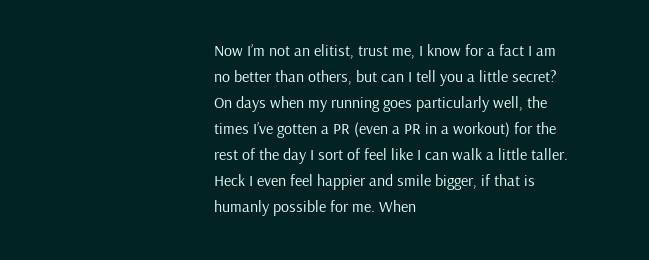Now I’m not an elitist, trust me, I know for a fact I am no better than others, but can I tell you a little secret? On days when my running goes particularly well, the times I’ve gotten a PR (even a PR in a workout) for the rest of the day I sort of feel like I can walk a little taller. Heck I even feel happier and smile bigger, if that is humanly possible for me. When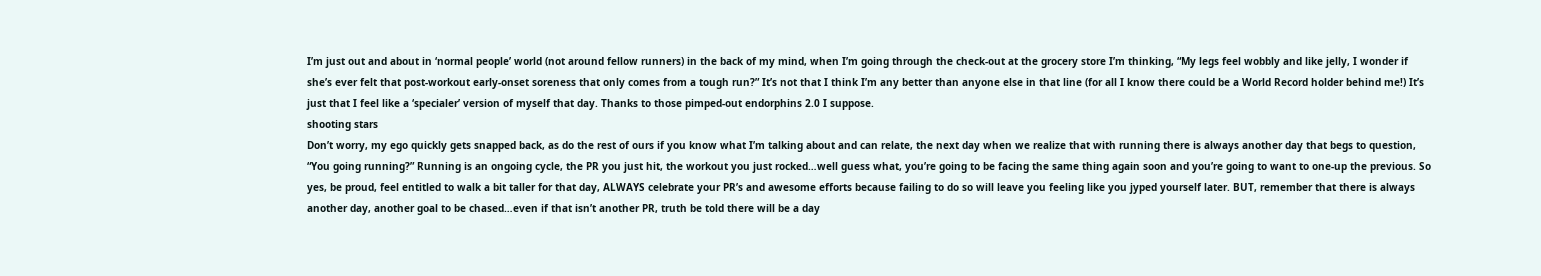I’m just out and about in ‘normal people’ world (not around fellow runners) in the back of my mind, when I’m going through the check-out at the grocery store I’m thinking, “My legs feel wobbly and like jelly, I wonder if she’s ever felt that post-workout early-onset soreness that only comes from a tough run?” It’s not that I think I’m any better than anyone else in that line (for all I know there could be a World Record holder behind me!) It’s just that I feel like a ‘specialer’ version of myself that day. Thanks to those pimped-out endorphins 2.0 I suppose.
shooting stars
Don’t worry, my ego quickly gets snapped back, as do the rest of ours if you know what I’m talking about and can relate, the next day when we realize that with running there is always another day that begs to question, “You going running?” Running is an ongoing cycle, the PR you just hit, the workout you just rocked…well guess what, you’re going to be facing the same thing again soon and you’re going to want to one-up the previous. So yes, be proud, feel entitled to walk a bit taller for that day, ALWAYS celebrate your PR’s and awesome efforts because failing to do so will leave you feeling like you jyped yourself later. BUT, remember that there is always another day, another goal to be chased…even if that isn’t another PR, truth be told there will be a day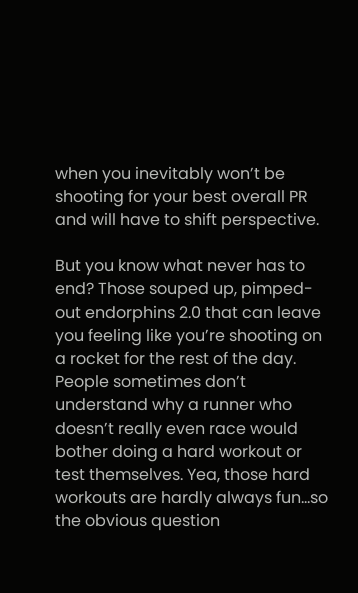when you inevitably won’t be shooting for your best overall PR and will have to shift perspective.

But you know what never has to end? Those souped up, pimped-out endorphins 2.0 that can leave you feeling like you’re shooting on a rocket for the rest of the day. People sometimes don’t understand why a runner who doesn’t really even race would bother doing a hard workout or test themselves. Yea, those hard workouts are hardly always fun…so the obvious question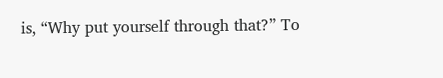is, “Why put yourself through that?” To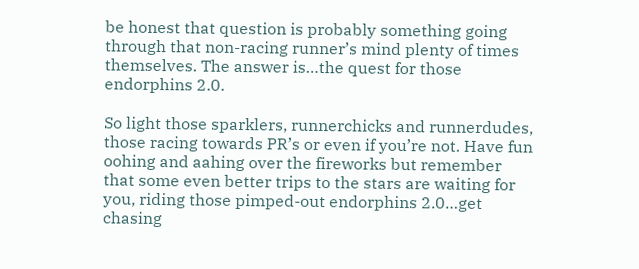be honest that question is probably something going through that non-racing runner’s mind plenty of times themselves. The answer is…the quest for those endorphins 2.0.

So light those sparklers, runnerchicks and runnerdudes, those racing towards PR’s or even if you’re not. Have fun oohing and aahing over the fireworks but remember that some even better trips to the stars are waiting for you, riding those pimped-out endorphins 2.0…get chasing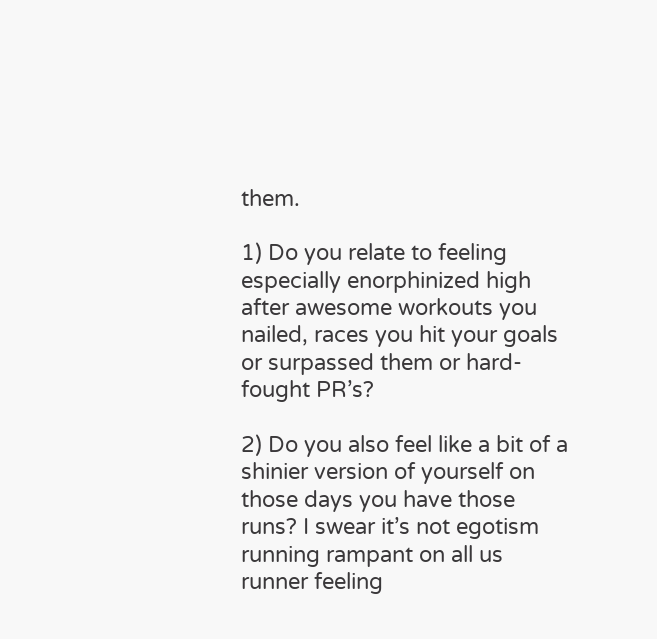them.

1) Do you relate to feeling especially enorphinized high after awesome workouts you nailed, races you hit your goals or surpassed them or hard-fought PR’s?

2) Do you also feel like a bit of a shinier version of yourself on those days you have those runs? I swear it’s not egotism running rampant on all us runner feeling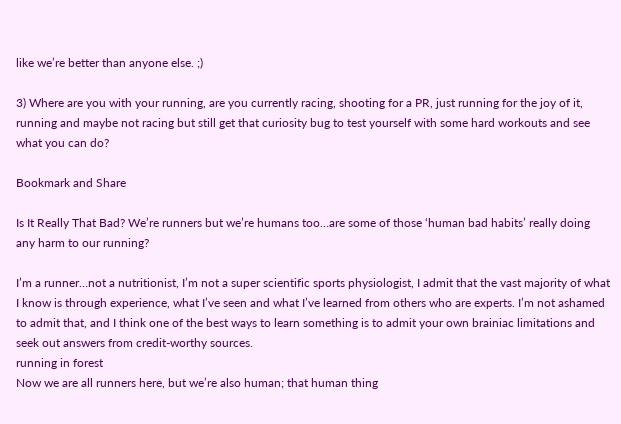like we’re better than anyone else. ;)

3) Where are you with your running, are you currently racing, shooting for a PR, just running for the joy of it, running and maybe not racing but still get that curiosity bug to test yourself with some hard workouts and see what you can do?

Bookmark and Share

Is It Really That Bad? We’re runners but we’re humans too…are some of those ‘human bad habits’ really doing any harm to our running?

I’m a runner…not a nutritionist, I’m not a super scientific sports physiologist, I admit that the vast majority of what I know is through experience, what I’ve seen and what I’ve learned from others who are experts. I’m not ashamed to admit that, and I think one of the best ways to learn something is to admit your own brainiac limitations and seek out answers from credit-worthy sources.
running in forest
Now we are all runners here, but we’re also human; that human thing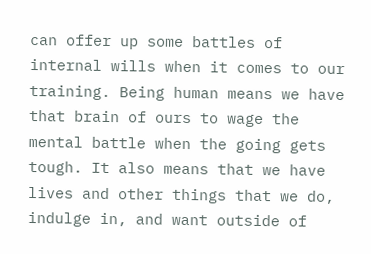can offer up some battles of internal wills when it comes to our training. Being human means we have that brain of ours to wage the mental battle when the going gets tough. It also means that we have lives and other things that we do, indulge in, and want outside of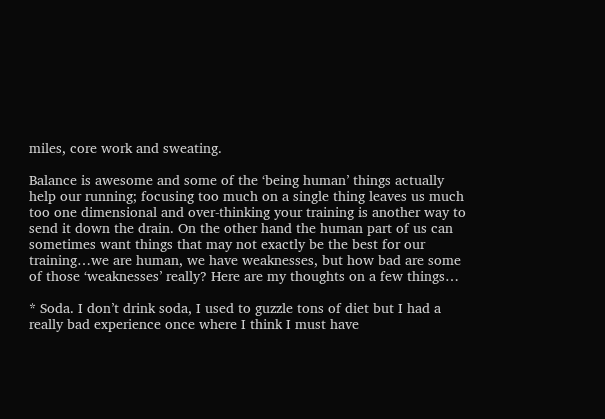miles, core work and sweating.

Balance is awesome and some of the ‘being human’ things actually help our running; focusing too much on a single thing leaves us much too one dimensional and over-thinking your training is another way to send it down the drain. On the other hand the human part of us can sometimes want things that may not exactly be the best for our training…we are human, we have weaknesses, but how bad are some of those ‘weaknesses’ really? Here are my thoughts on a few things…

* Soda. I don’t drink soda, I used to guzzle tons of diet but I had a really bad experience once where I think I must have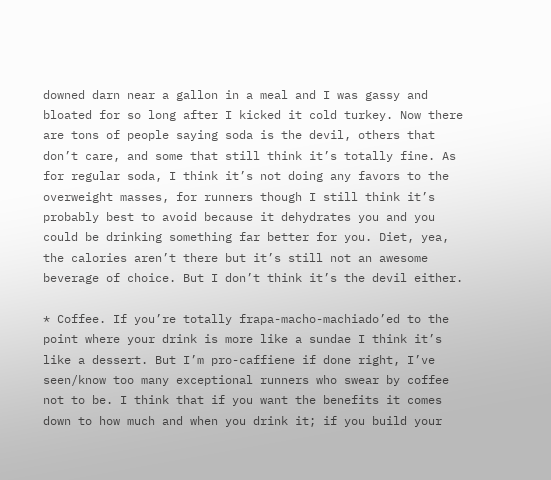downed darn near a gallon in a meal and I was gassy and bloated for so long after I kicked it cold turkey. Now there are tons of people saying soda is the devil, others that don’t care, and some that still think it’s totally fine. As for regular soda, I think it’s not doing any favors to the overweight masses, for runners though I still think it’s probably best to avoid because it dehydrates you and you could be drinking something far better for you. Diet, yea, the calories aren’t there but it’s still not an awesome beverage of choice. But I don’t think it’s the devil either.

* Coffee. If you’re totally frapa-macho-machiado’ed to the point where your drink is more like a sundae I think it’s like a dessert. But I’m pro-caffiene if done right, I’ve seen/know too many exceptional runners who swear by coffee not to be. I think that if you want the benefits it comes down to how much and when you drink it; if you build your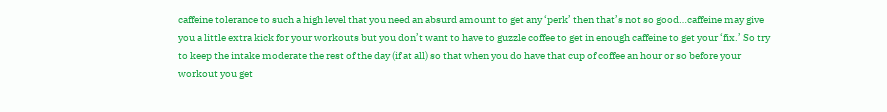caffeine tolerance to such a high level that you need an absurd amount to get any ‘perk’ then that’s not so good…caffeine may give you a little extra kick for your workouts but you don’t want to have to guzzle coffee to get in enough caffeine to get your ‘fix.’ So try to keep the intake moderate the rest of the day (if at all) so that when you do have that cup of coffee an hour or so before your workout you get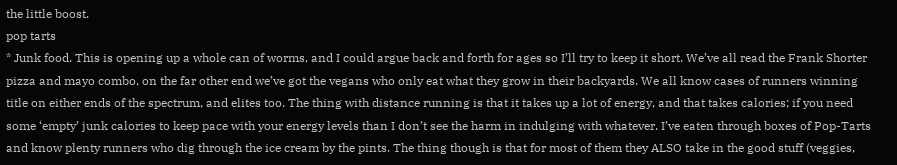the little boost.
pop tarts
* Junk food. This is opening up a whole can of worms, and I could argue back and forth for ages so I’ll try to keep it short. We’ve all read the Frank Shorter pizza and mayo combo, on the far other end we’ve got the vegans who only eat what they grow in their backyards. We all know cases of runners winning title on either ends of the spectrum, and elites too. The thing with distance running is that it takes up a lot of energy, and that takes calories; if you need some ‘empty’ junk calories to keep pace with your energy levels than I don’t see the harm in indulging with whatever. I’ve eaten through boxes of Pop-Tarts and know plenty runners who dig through the ice cream by the pints. The thing though is that for most of them they ALSO take in the good stuff (veggies,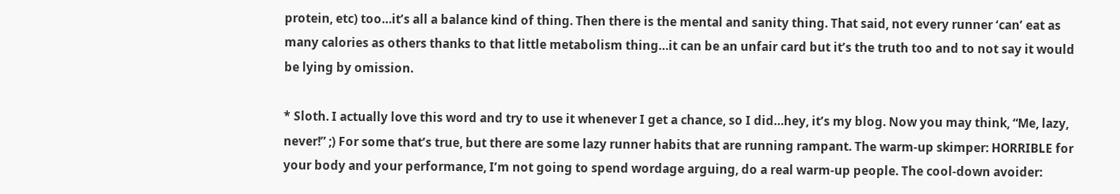protein, etc) too…it’s all a balance kind of thing. Then there is the mental and sanity thing. That said, not every runner ‘can’ eat as many calories as others thanks to that little metabolism thing…it can be an unfair card but it’s the truth too and to not say it would be lying by omission.

* Sloth. I actually love this word and try to use it whenever I get a chance, so I did…hey, it’s my blog. Now you may think, “Me, lazy, never!” ;) For some that’s true, but there are some lazy runner habits that are running rampant. The warm-up skimper: HORRIBLE for your body and your performance, I’m not going to spend wordage arguing, do a real warm-up people. The cool-down avoider: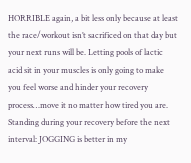HORRIBLE again, a bit less only because at least the race/workout isn’t sacrificed on that day but your next runs will be. Letting pools of lactic acid sit in your muscles is only going to make you feel worse and hinder your recovery process…move it no matter how tired you are. Standing during your recovery before the next interval: JOGGING is better in my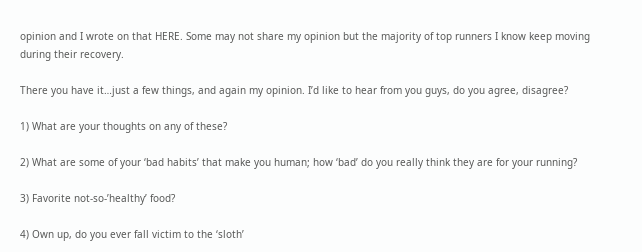opinion and I wrote on that HERE. Some may not share my opinion but the majority of top runners I know keep moving during their recovery.

There you have it…just a few things, and again my opinion. I’d like to hear from you guys, do you agree, disagree?

1) What are your thoughts on any of these?

2) What are some of your ‘bad habits’ that make you human; how ‘bad’ do you really think they are for your running?

3) Favorite not-so-’healthy’ food?

4) Own up, do you ever fall victim to the ‘sloth’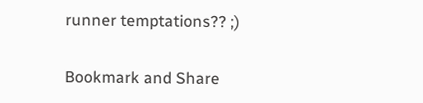runner temptations?? ;)

Bookmark and Share